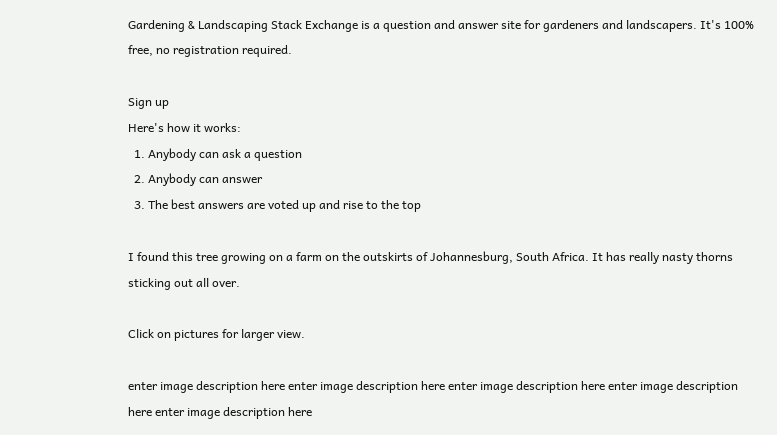Gardening & Landscaping Stack Exchange is a question and answer site for gardeners and landscapers. It's 100% free, no registration required.

Sign up
Here's how it works:
  1. Anybody can ask a question
  2. Anybody can answer
  3. The best answers are voted up and rise to the top

I found this tree growing on a farm on the outskirts of Johannesburg, South Africa. It has really nasty thorns sticking out all over.

Click on pictures for larger view.

enter image description here enter image description here enter image description here enter image description here enter image description here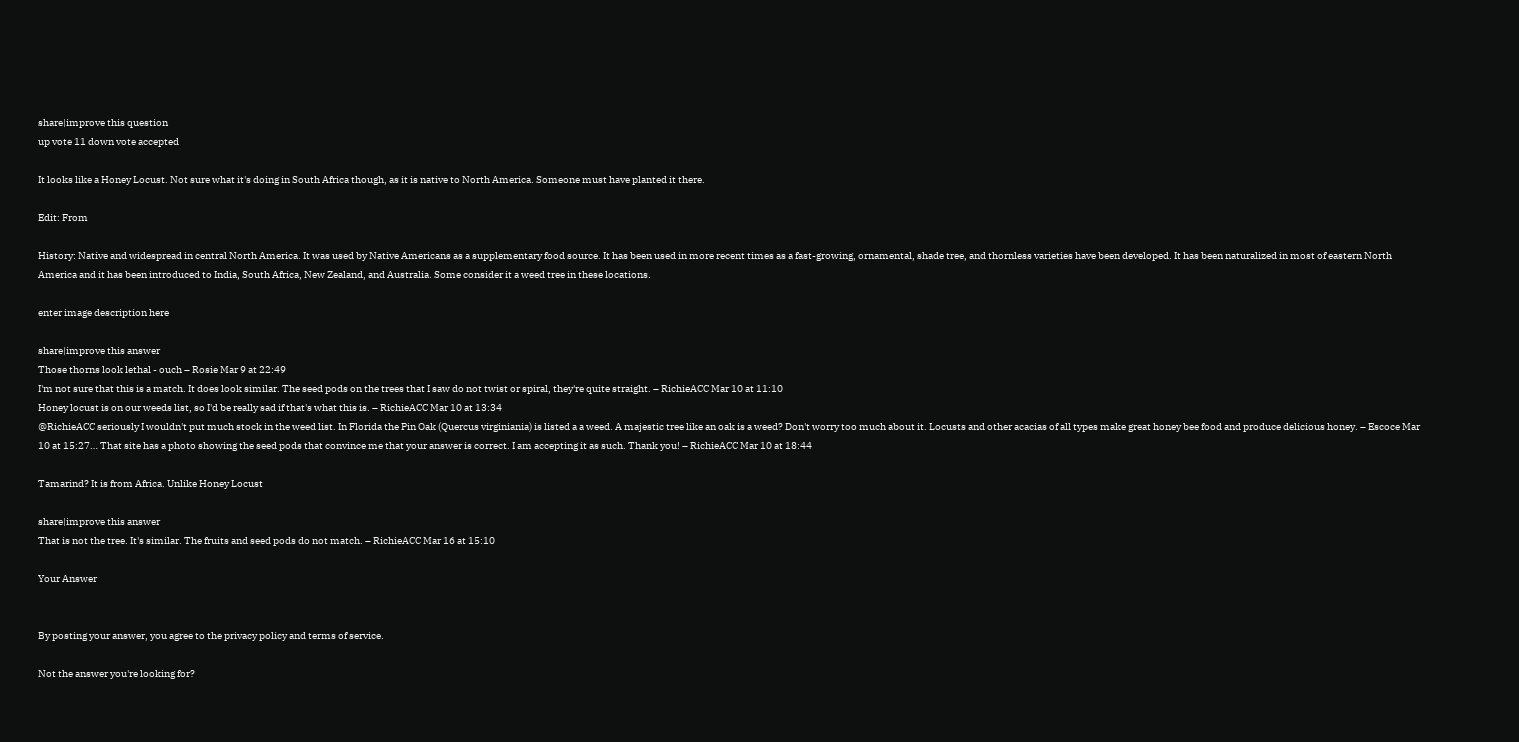share|improve this question
up vote 11 down vote accepted

It looks like a Honey Locust. Not sure what it's doing in South Africa though, as it is native to North America. Someone must have planted it there.

Edit: From

History: Native and widespread in central North America. It was used by Native Americans as a supplementary food source. It has been used in more recent times as a fast-growing, ornamental, shade tree, and thornless varieties have been developed. It has been naturalized in most of eastern North America and it has been introduced to India, South Africa, New Zealand, and Australia. Some consider it a weed tree in these locations.

enter image description here

share|improve this answer
Those thorns look lethal - ouch – Rosie Mar 9 at 22:49
I'm not sure that this is a match. It does look similar. The seed pods on the trees that I saw do not twist or spiral, they're quite straight. – RichieACC Mar 10 at 11:10
Honey locust is on our weeds list, so I'd be really sad if that's what this is. – RichieACC Mar 10 at 13:34
@RichieACC seriously I wouldn't put much stock in the weed list. In Florida the Pin Oak (Quercus virginiania) is listed a a weed. A majestic tree like an oak is a weed? Don't worry too much about it. Locusts and other acacias of all types make great honey bee food and produce delicious honey. – Escoce Mar 10 at 15:27… That site has a photo showing the seed pods that convince me that your answer is correct. I am accepting it as such. Thank you! – RichieACC Mar 10 at 18:44

Tamarind? It is from Africa. Unlike Honey Locust

share|improve this answer
That is not the tree. It's similar. The fruits and seed pods do not match. – RichieACC Mar 16 at 15:10

Your Answer


By posting your answer, you agree to the privacy policy and terms of service.

Not the answer you're looking for?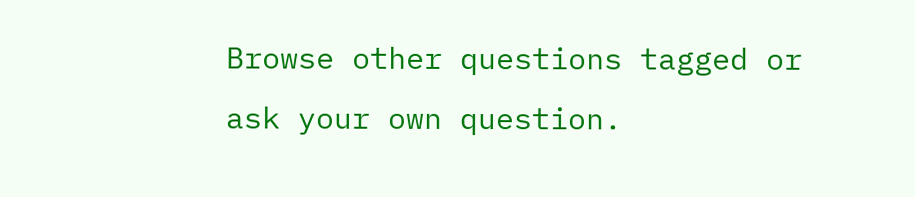Browse other questions tagged or ask your own question.